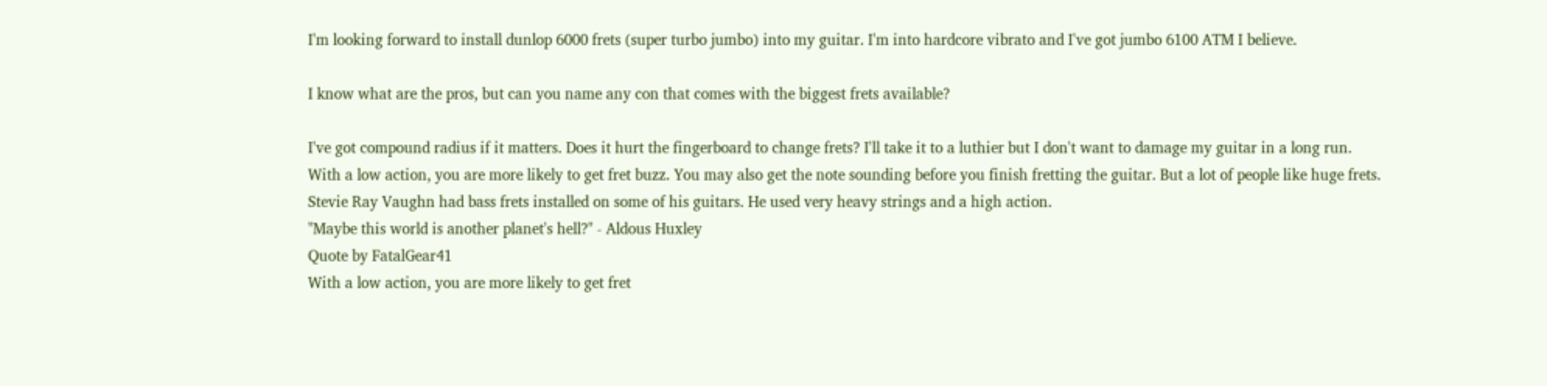I'm looking forward to install dunlop 6000 frets (super turbo jumbo) into my guitar. I'm into hardcore vibrato and I've got jumbo 6100 ATM I believe.

I know what are the pros, but can you name any con that comes with the biggest frets available?

I've got compound radius if it matters. Does it hurt the fingerboard to change frets? I'll take it to a luthier but I don't want to damage my guitar in a long run.
With a low action, you are more likely to get fret buzz. You may also get the note sounding before you finish fretting the guitar. But a lot of people like huge frets. Stevie Ray Vaughn had bass frets installed on some of his guitars. He used very heavy strings and a high action.
"Maybe this world is another planet's hell?" - Aldous Huxley
Quote by FatalGear41
With a low action, you are more likely to get fret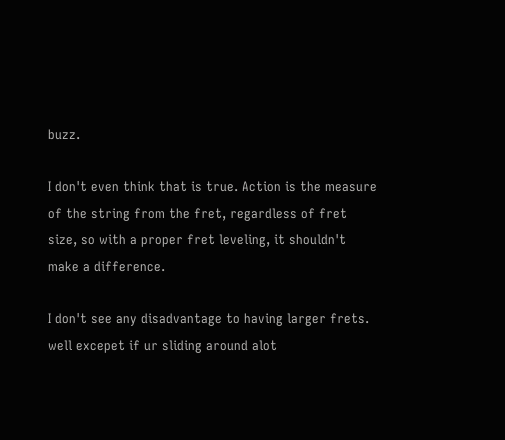buzz.

I don't even think that is true. Action is the measure of the string from the fret, regardless of fret size, so with a proper fret leveling, it shouldn't make a difference.

I don't see any disadvantage to having larger frets.
well excepet if ur sliding around alot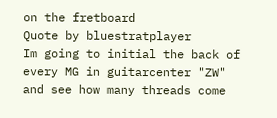on the fretboard
Quote by bluestratplayer
Im going to initial the back of every MG in guitarcenter "ZW" and see how many threads come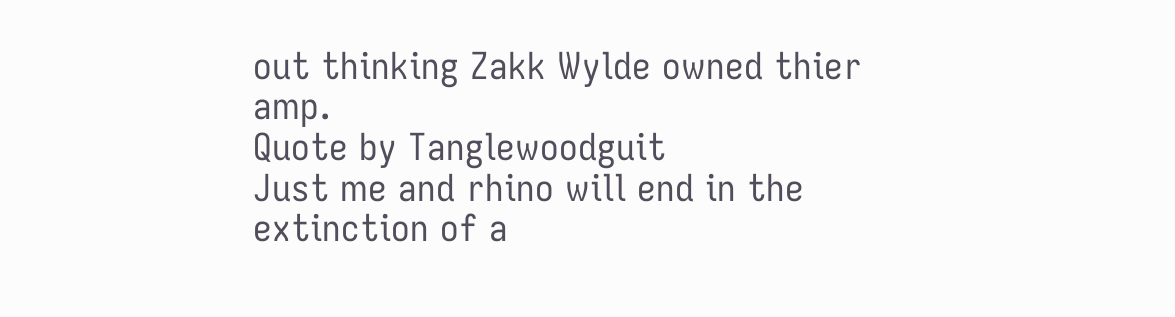out thinking Zakk Wylde owned thier amp.
Quote by Tanglewoodguit
Just me and rhino will end in the extinction of a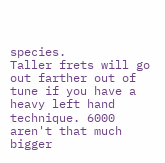species.
Taller frets will go out farther out of tune if you have a heavy left hand technique. 6000 aren't that much bigger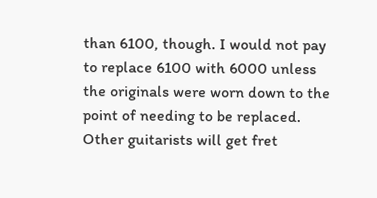than 6100, though. I would not pay to replace 6100 with 6000 unless the originals were worn down to the point of needing to be replaced.
Other guitarists will get fret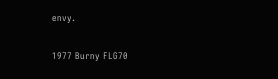envy.

1977 Burny FLG70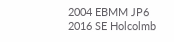2004 EBMM JP6
2016 SE Holcolmb